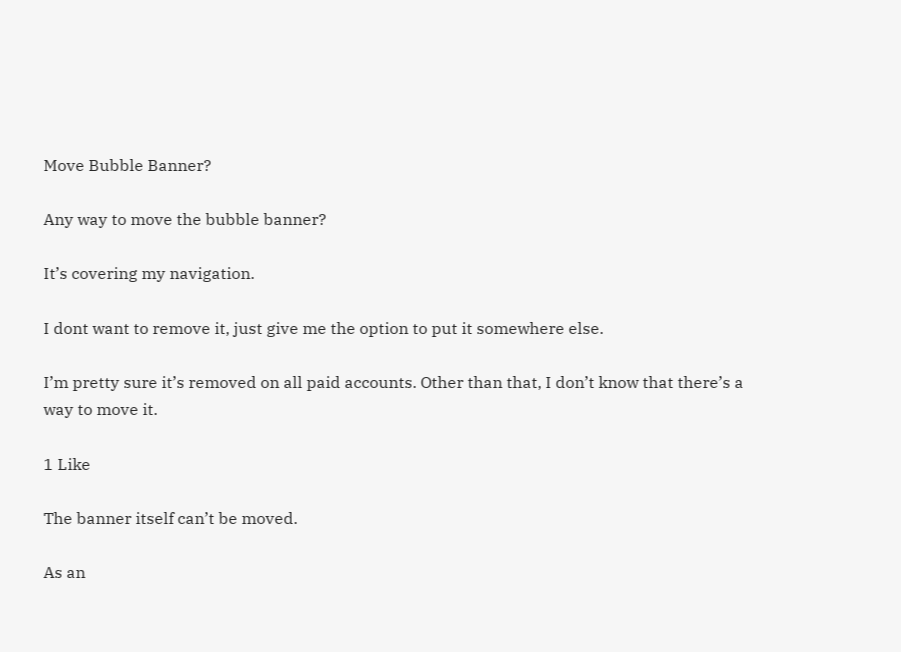Move Bubble Banner?

Any way to move the bubble banner?

It’s covering my navigation.

I dont want to remove it, just give me the option to put it somewhere else.

I’m pretty sure it’s removed on all paid accounts. Other than that, I don’t know that there’s a way to move it.

1 Like

The banner itself can’t be moved.

As an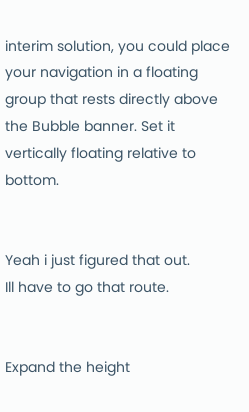interim solution, you could place your navigation in a floating group that rests directly above the Bubble banner. Set it vertically floating relative to bottom.


Yeah i just figured that out.
Ill have to go that route.


Expand the height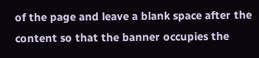of the page and leave a blank space after the content so that the banner occupies the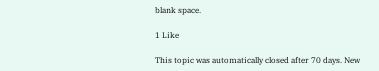blank space.

1 Like

This topic was automatically closed after 70 days. New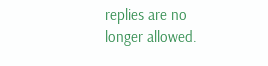replies are no longer allowed.